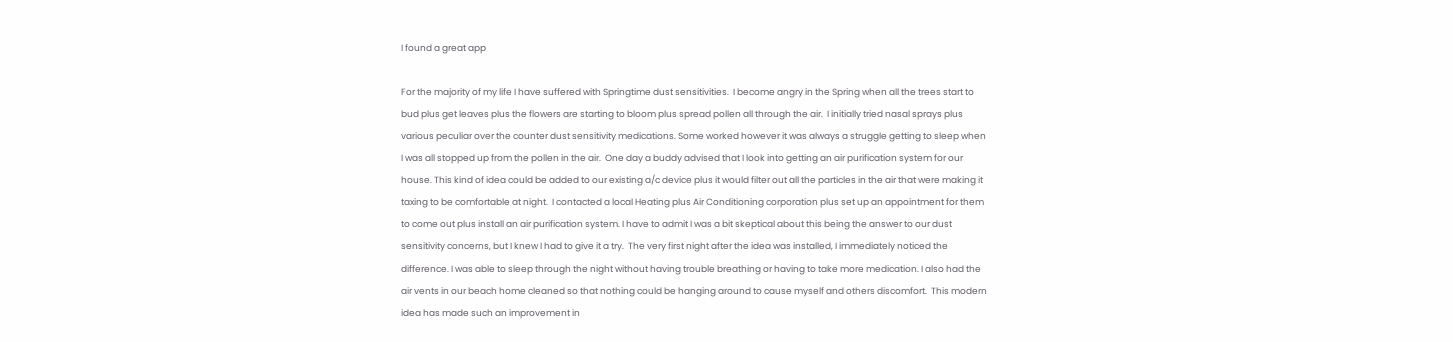I found a great app

For the majority of my life I have suffered with Springtime dust sensitivities.  I become angry in the Spring when all the trees start to bud plus get leaves plus the flowers are starting to bloom plus spread pollen all through the air.  I initially tried nasal sprays plus various peculiar over the counter dust sensitivity medications. Some worked however it was always a struggle getting to sleep when I was all stopped up from the pollen in the air.  One day a buddy advised that I look into getting an air purification system for our house. This kind of idea could be added to our existing a/c device plus it would filter out all the particles in the air that were making it taxing to be comfortable at night.  I contacted a local Heating plus Air Conditioning corporation plus set up an appointment for them to come out plus install an air purification system. I have to admit I was a bit skeptical about this being the answer to our dust sensitivity concerns, but I knew I had to give it a try.  The very first night after the idea was installed, I immediately noticed the difference. I was able to sleep through the night without having trouble breathing or having to take more medication. I also had the air vents in our beach home cleaned so that nothing could be hanging around to cause myself and others discomfort.  This modern idea has made such an improvement in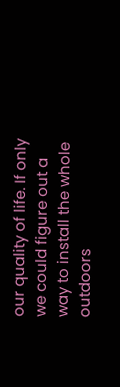our quality of life. If only we could figure out a way to install the whole outdoors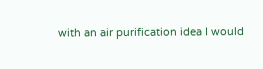with an air purification idea I would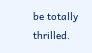be totally thrilled.